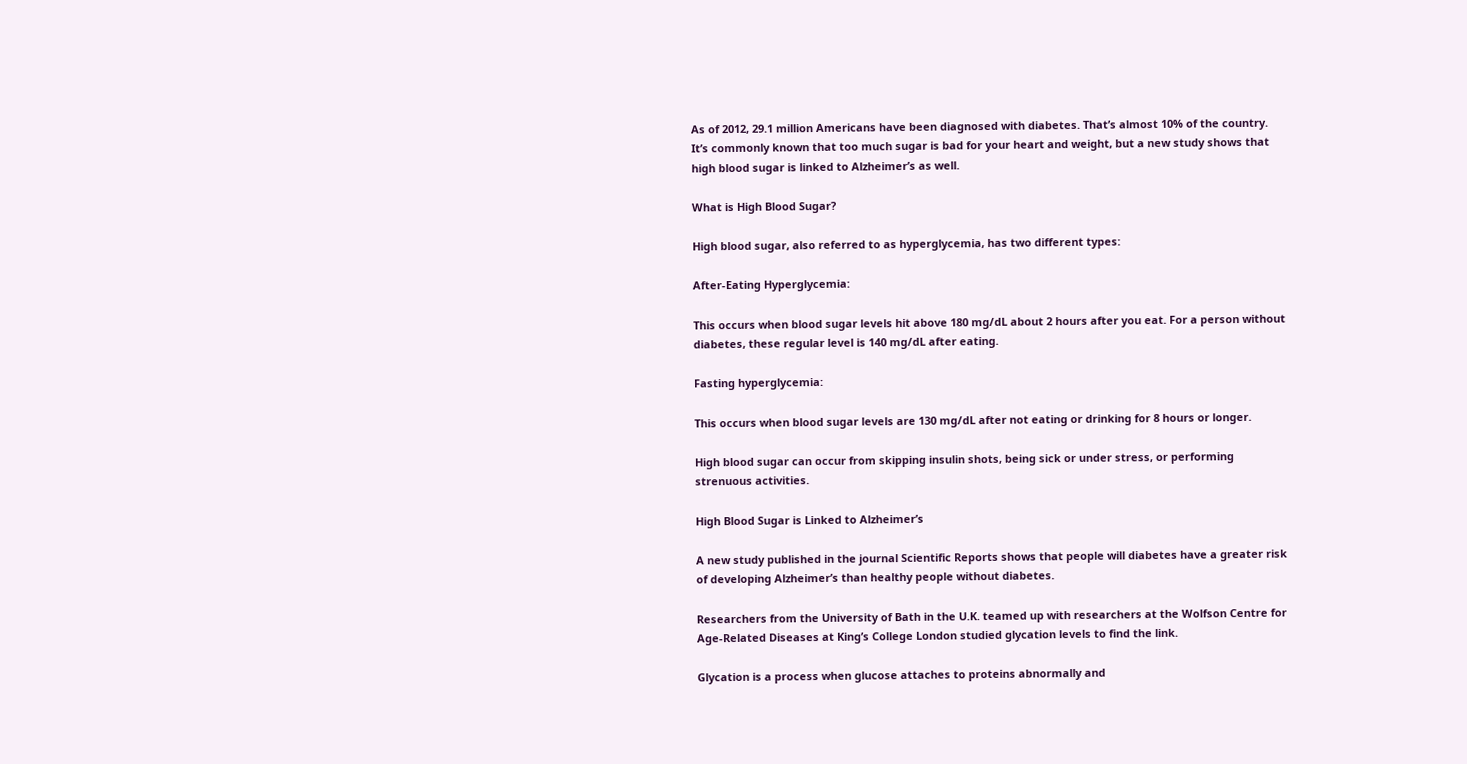As of 2012, 29.1 million Americans have been diagnosed with diabetes. That’s almost 10% of the country. It’s commonly known that too much sugar is bad for your heart and weight, but a new study shows that high blood sugar is linked to Alzheimer’s as well.

What is High Blood Sugar?

High blood sugar, also referred to as hyperglycemia, has two different types:

After-Eating Hyperglycemia:

This occurs when blood sugar levels hit above 180 mg/dL about 2 hours after you eat. For a person without diabetes, these regular level is 140 mg/dL after eating.

Fasting hyperglycemia:

This occurs when blood sugar levels are 130 mg/dL after not eating or drinking for 8 hours or longer.

High blood sugar can occur from skipping insulin shots, being sick or under stress, or performing strenuous activities.

High Blood Sugar is Linked to Alzheimer’s

A new study published in the journal Scientific Reports shows that people will diabetes have a greater risk of developing Alzheimer’s than healthy people without diabetes.

Researchers from the University of Bath in the U.K. teamed up with researchers at the Wolfson Centre for Age-Related Diseases at King’s College London studied glycation levels to find the link.

Glycation is a process when glucose attaches to proteins abnormally and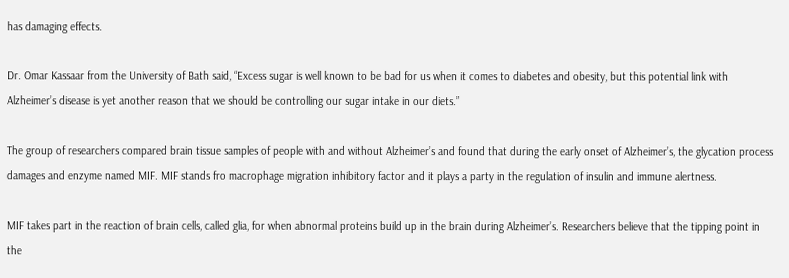has damaging effects.

Dr. Omar Kassaar from the University of Bath said, “Excess sugar is well known to be bad for us when it comes to diabetes and obesity, but this potential link with Alzheimer’s disease is yet another reason that we should be controlling our sugar intake in our diets.”

The group of researchers compared brain tissue samples of people with and without Alzheimer’s and found that during the early onset of Alzheimer’s, the glycation process damages and enzyme named MIF. MIF stands fro macrophage migration inhibitory factor and it plays a party in the regulation of insulin and immune alertness.

MIF takes part in the reaction of brain cells, called glia, for when abnormal proteins build up in the brain during Alzheimer’s. Researchers believe that the tipping point in the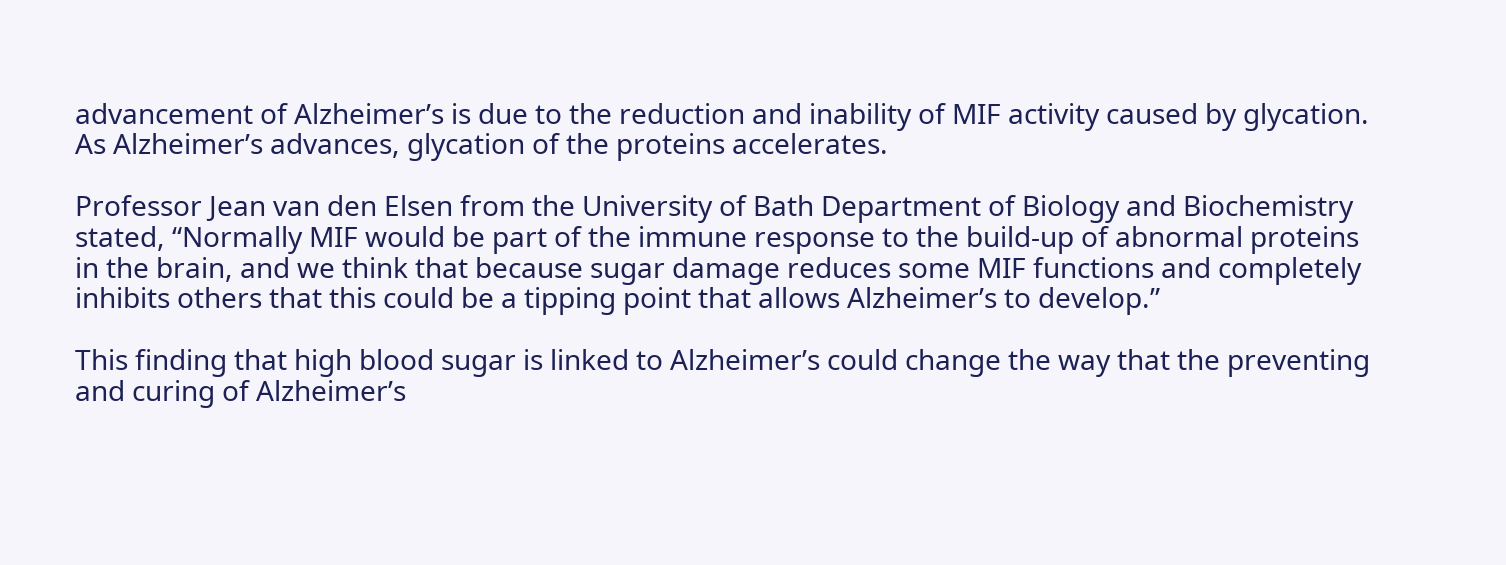advancement of Alzheimer’s is due to the reduction and inability of MIF activity caused by glycation. As Alzheimer’s advances, glycation of the proteins accelerates.

Professor Jean van den Elsen from the University of Bath Department of Biology and Biochemistry stated, “Normally MIF would be part of the immune response to the build-up of abnormal proteins in the brain, and we think that because sugar damage reduces some MIF functions and completely inhibits others that this could be a tipping point that allows Alzheimer’s to develop.”

This finding that high blood sugar is linked to Alzheimer’s could change the way that the preventing and curing of Alzheimer’s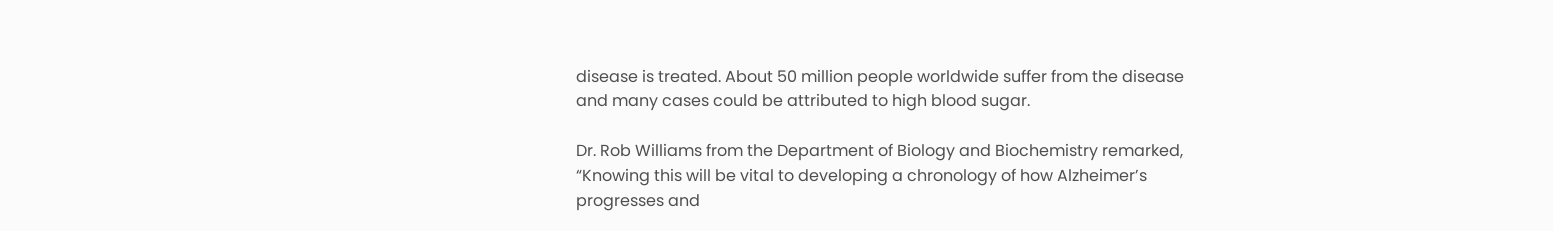disease is treated. About 50 million people worldwide suffer from the disease and many cases could be attributed to high blood sugar.

Dr. Rob Williams from the Department of Biology and Biochemistry remarked, “Knowing this will be vital to developing a chronology of how Alzheimer’s progresses and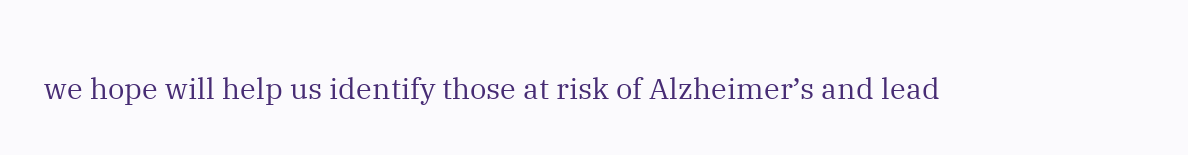we hope will help us identify those at risk of Alzheimer’s and lead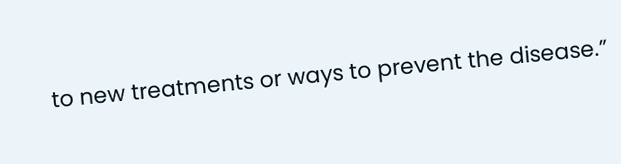to new treatments or ways to prevent the disease.”